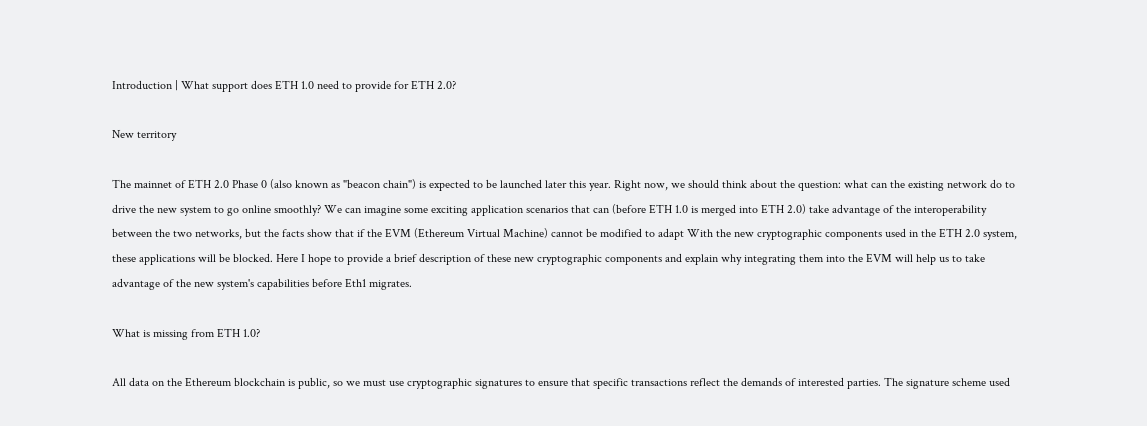Introduction | What support does ETH 1.0 need to provide for ETH 2.0?

New territory

The mainnet of ETH 2.0 Phase 0 (also known as "beacon chain") is expected to be launched later this year. Right now, we should think about the question: what can the existing network do to drive the new system to go online smoothly? We can imagine some exciting application scenarios that can (before ETH 1.0 is merged into ETH 2.0) take advantage of the interoperability between the two networks, but the facts show that if the EVM (Ethereum Virtual Machine) cannot be modified to adapt With the new cryptographic components used in the ETH 2.0 system, these applications will be blocked. Here I hope to provide a brief description of these new cryptographic components and explain why integrating them into the EVM will help us to take advantage of the new system's capabilities before Eth1 migrates.

What is missing from ETH 1.0?

All data on the Ethereum blockchain is public, so we must use cryptographic signatures to ensure that specific transactions reflect the demands of interested parties. The signature scheme used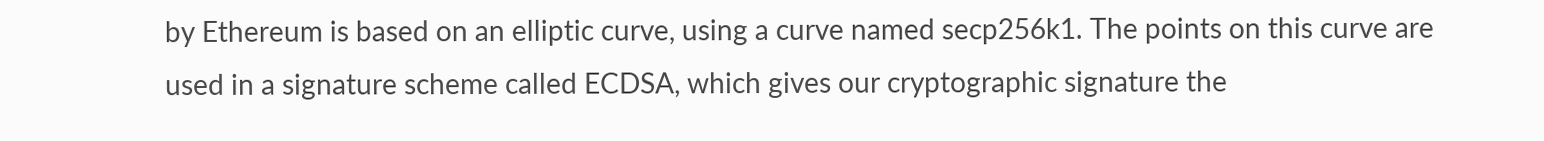by Ethereum is based on an elliptic curve, using a curve named secp256k1. The points on this curve are used in a signature scheme called ECDSA, which gives our cryptographic signature the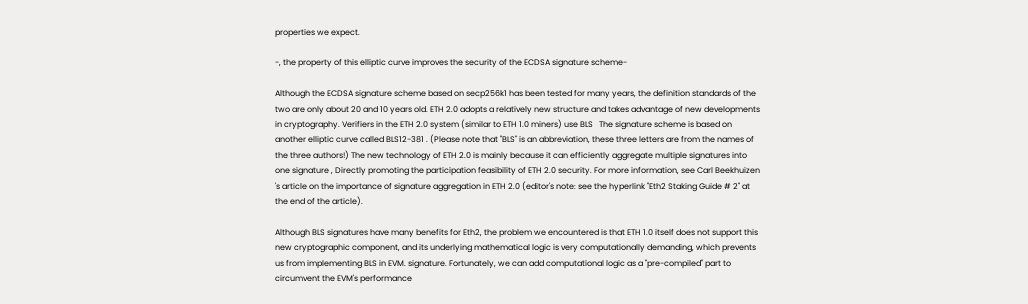properties we expect.

-, the property of this elliptic curve improves the security of the ECDSA signature scheme-

Although the ECDSA signature scheme based on secp256k1 has been tested for many years, the definition standards of the two are only about 20 and 10 years old. ETH 2.0 adopts a relatively new structure and takes advantage of new developments in cryptography. Verifiers in the ETH 2.0 system (similar to ETH 1.0 miners) use BLS   The signature scheme is based on another elliptic curve called BLS12-381 . (Please note that "BLS" is an abbreviation, these three letters are from the names of the three authors!) The new technology of ETH 2.0 is mainly because it can efficiently aggregate multiple signatures into one signature , Directly promoting the participation feasibility of ETH 2.0 security. For more information, see Carl Beekhuizen 's article on the importance of signature aggregation in ETH 2.0 (editor's note: see the hyperlink "Eth2 Staking Guide # 2" at the end of the article).

Although BLS signatures have many benefits for Eth2, the problem we encountered is that ETH 1.0 itself does not support this new cryptographic component, and its underlying mathematical logic is very computationally demanding, which prevents us from implementing BLS in EVM. signature. Fortunately, we can add computational logic as a "pre-compiled" part to circumvent the EVM's performance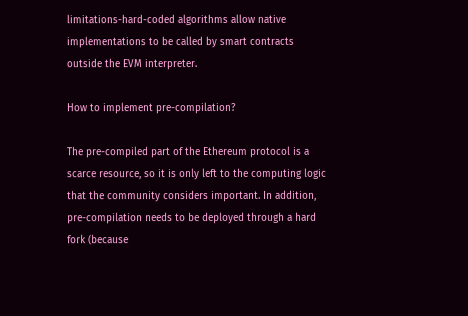limitations-hard-coded algorithms allow native implementations to be called by smart contracts outside the EVM interpreter.

How to implement pre-compilation?

The pre-compiled part of the Ethereum protocol is a scarce resource, so it is only left to the computing logic that the community considers important. In addition, pre-compilation needs to be deployed through a hard fork (because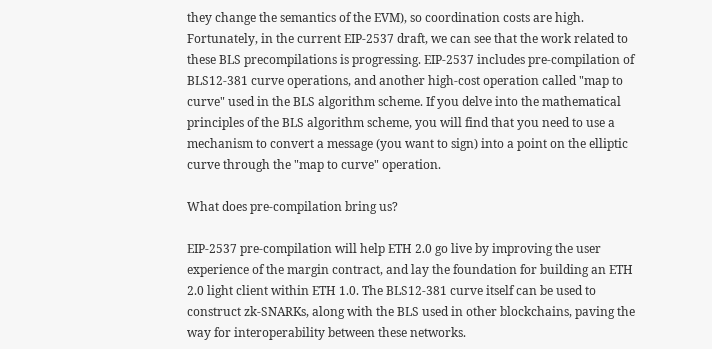they change the semantics of the EVM), so coordination costs are high. Fortunately, in the current EIP-2537 draft, we can see that the work related to these BLS precompilations is progressing. EIP-2537 includes pre-compilation of BLS12-381 curve operations, and another high-cost operation called "map to curve" used in the BLS algorithm scheme. If you delve into the mathematical principles of the BLS algorithm scheme, you will find that you need to use a mechanism to convert a message (you want to sign) into a point on the elliptic curve through the "map to curve" operation.

What does pre-compilation bring us?

EIP-2537 pre-compilation will help ETH 2.0 go live by improving the user experience of the margin contract, and lay the foundation for building an ETH 2.0 light client within ETH 1.0. The BLS12-381 curve itself can be used to construct zk-SNARKs, along with the BLS used in other blockchains, paving the way for interoperability between these networks.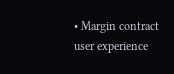• Margin contract user experience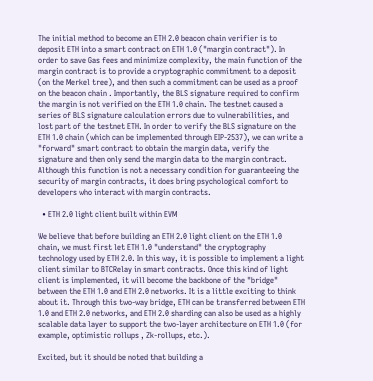The initial method to become an ETH 2.0 beacon chain verifier is to deposit ETH into a smart contract on ETH 1.0 ("margin contract"). In order to save Gas fees and minimize complexity, the main function of the margin contract is to provide a cryptographic commitment to a deposit (on the Merkel tree), and then such a commitment can be used as a proof on the beacon chain . Importantly, the BLS signature required to confirm the margin is not verified on the ETH 1.0 chain. The testnet caused a series of BLS signature calculation errors due to vulnerabilities, and lost part of the testnet ETH. In order to verify the BLS signature on the ETH 1.0 chain (which can be implemented through EIP-2537), we can write a "forward" smart contract to obtain the margin data, verify the signature and then only send the margin data to the margin contract. Although this function is not a necessary condition for guaranteeing the security of margin contracts, it does bring psychological comfort to developers who interact with margin contracts.

  • ETH 2.0 light client built within EVM

We believe that before building an ETH 2.0 light client on the ETH 1.0 chain, we must first let ETH 1.0 "understand" the cryptography technology used by ETH 2.0. In this way, it is possible to implement a light client similar to BTCRelay in smart contracts. Once this kind of light client is implemented, it will become the backbone of the "bridge" between the ETH 1.0 and ETH 2.0 networks. It is a little exciting to think about it. Through this two-way bridge, ETH can be transferred between ETH 1.0 and ETH 2.0 networks, and ETH 2.0 sharding can also be used as a highly scalable data layer to support the two-layer architecture on ETH 1.0 (for example, optimistic rollups , Zk-rollups, etc.).

Excited, but it should be noted that building a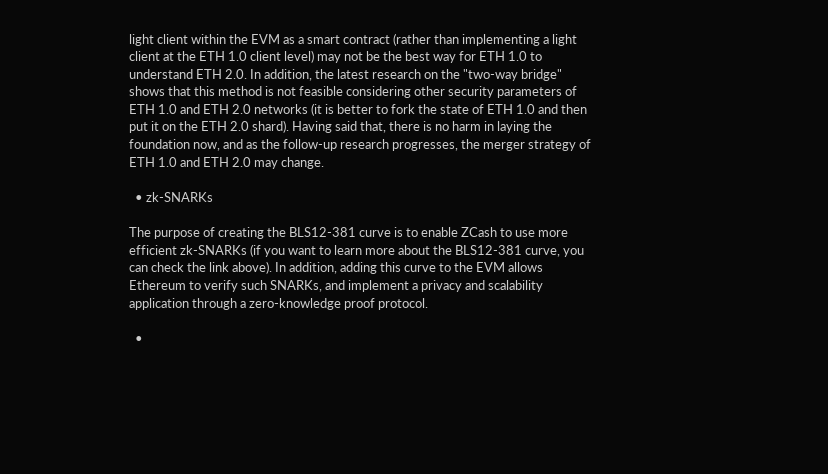light client within the EVM as a smart contract (rather than implementing a light client at the ETH 1.0 client level) may not be the best way for ETH 1.0 to understand ETH 2.0. In addition, the latest research on the "two-way bridge" shows that this method is not feasible considering other security parameters of ETH 1.0 and ETH 2.0 networks (it is better to fork the state of ETH 1.0 and then put it on the ETH 2.0 shard). Having said that, there is no harm in laying the foundation now, and as the follow-up research progresses, the merger strategy of ETH 1.0 and ETH 2.0 may change.

  • zk-SNARKs

The purpose of creating the BLS12-381 curve is to enable ZCash to use more efficient zk-SNARKs (if you want to learn more about the BLS12-381 curve, you can check the link above). In addition, adding this curve to the EVM allows Ethereum to verify such SNARKs, and implement a privacy and scalability application through a zero-knowledge proof protocol.

  •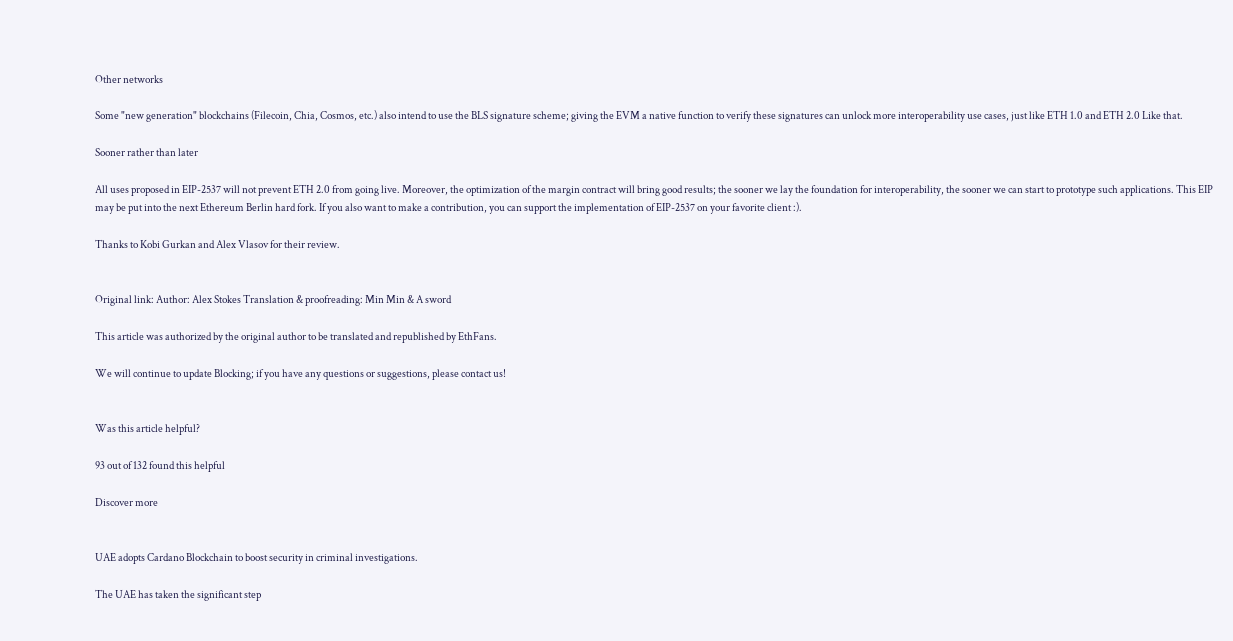Other networks

Some "new generation" blockchains (Filecoin, Chia, Cosmos, etc.) also intend to use the BLS signature scheme; giving the EVM a native function to verify these signatures can unlock more interoperability use cases, just like ETH 1.0 and ETH 2.0 Like that.

Sooner rather than later

All uses proposed in EIP-2537 will not prevent ETH 2.0 from going live. Moreover, the optimization of the margin contract will bring good results; the sooner we lay the foundation for interoperability, the sooner we can start to prototype such applications. This EIP may be put into the next Ethereum Berlin hard fork. If you also want to make a contribution, you can support the implementation of EIP-2537 on your favorite client :).

Thanks to Kobi Gurkan and Alex Vlasov for their review.


Original link: Author: Alex Stokes Translation & proofreading: Min Min & A sword

This article was authorized by the original author to be translated and republished by EthFans.

We will continue to update Blocking; if you have any questions or suggestions, please contact us!


Was this article helpful?

93 out of 132 found this helpful

Discover more


UAE adopts Cardano Blockchain to boost security in criminal investigations.

The UAE has taken the significant step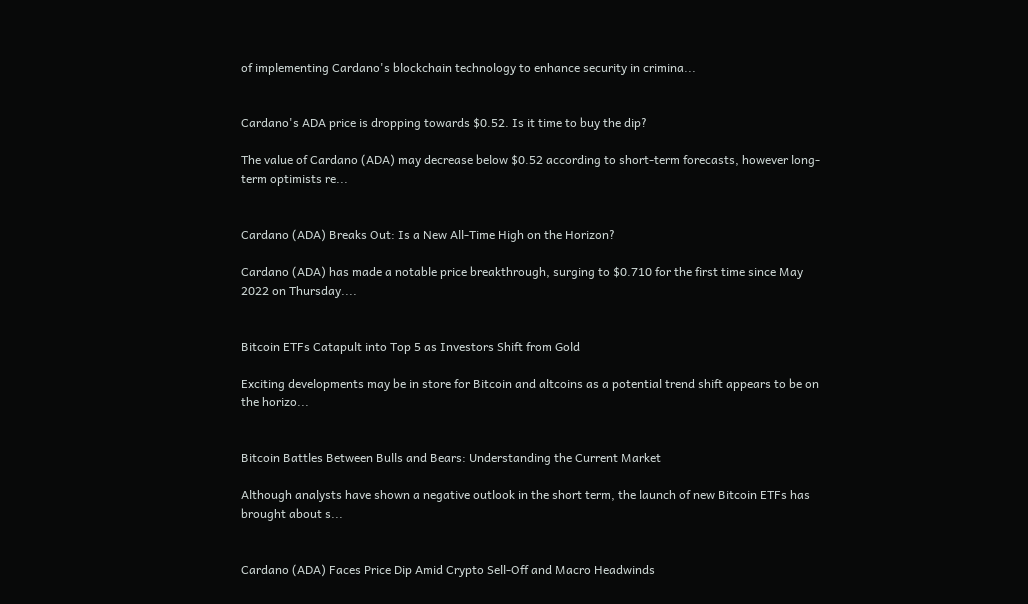of implementing Cardano's blockchain technology to enhance security in crimina...


Cardano's ADA price is dropping towards $0.52. Is it time to buy the dip?

The value of Cardano (ADA) may decrease below $0.52 according to short-term forecasts, however long-term optimists re...


Cardano (ADA) Breaks Out: Is a New All-Time High on the Horizon?

Cardano (ADA) has made a notable price breakthrough, surging to $0.710 for the first time since May 2022 on Thursday....


Bitcoin ETFs Catapult into Top 5 as Investors Shift from Gold

Exciting developments may be in store for Bitcoin and altcoins as a potential trend shift appears to be on the horizo...


Bitcoin Battles Between Bulls and Bears: Understanding the Current Market

Although analysts have shown a negative outlook in the short term, the launch of new Bitcoin ETFs has brought about s...


Cardano (ADA) Faces Price Dip Amid Crypto Sell-Off and Macro Headwinds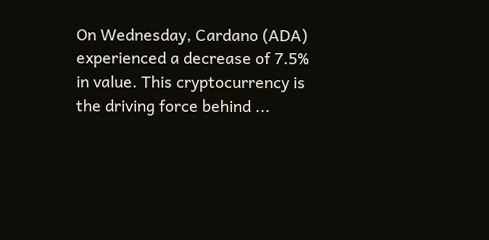On Wednesday, Cardano (ADA) experienced a decrease of 7.5% in value. This cryptocurrency is the driving force behind ...